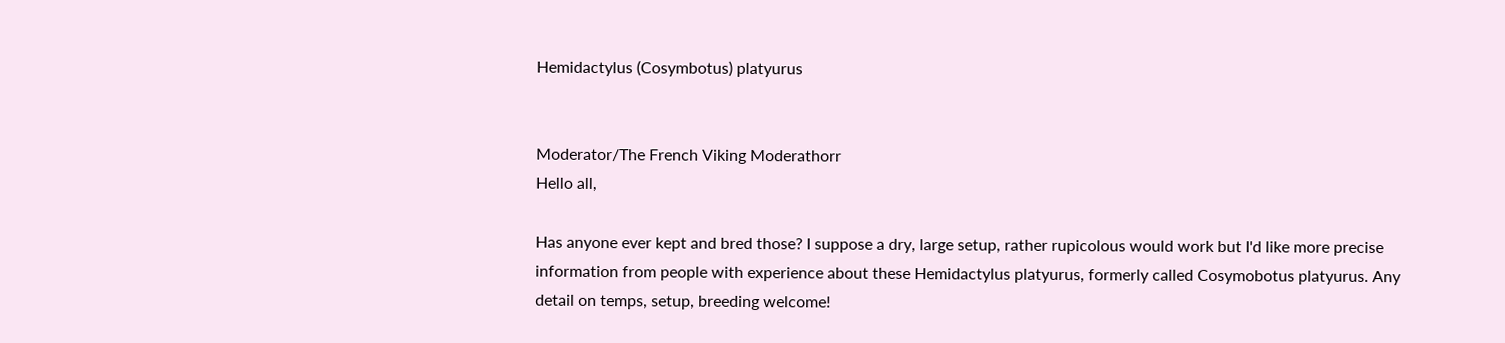Hemidactylus (Cosymbotus) platyurus


Moderator/The French Viking Moderathorr
Hello all,

Has anyone ever kept and bred those? I suppose a dry, large setup, rather rupicolous would work but I'd like more precise information from people with experience about these Hemidactylus platyurus, formerly called Cosymobotus platyurus. Any detail on temps, setup, breeding welcome!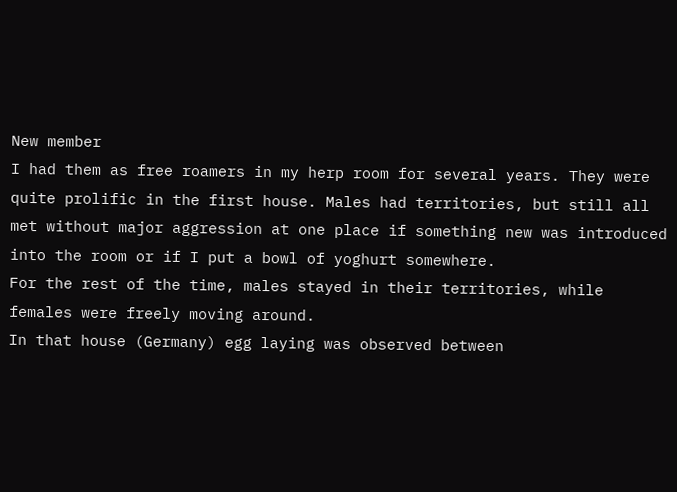New member
I had them as free roamers in my herp room for several years. They were quite prolific in the first house. Males had territories, but still all met without major aggression at one place if something new was introduced into the room or if I put a bowl of yoghurt somewhere.
For the rest of the time, males stayed in their territories, while females were freely moving around.
In that house (Germany) egg laying was observed between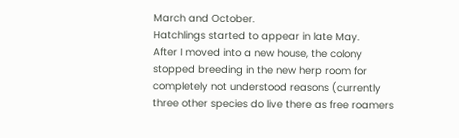March and October.
Hatchlings started to appear in late May.
After I moved into a new house, the colony stopped breeding in the new herp room for completely not understood reasons (currently three other species do live there as free roamers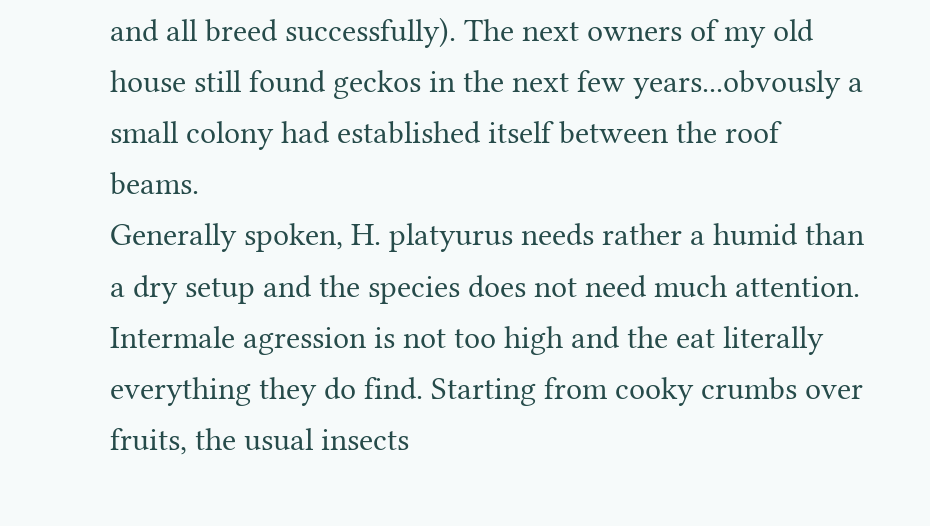and all breed successfully). The next owners of my old house still found geckos in the next few years...obvously a small colony had established itself between the roof beams.
Generally spoken, H. platyurus needs rather a humid than a dry setup and the species does not need much attention. Intermale agression is not too high and the eat literally everything they do find. Starting from cooky crumbs over fruits, the usual insects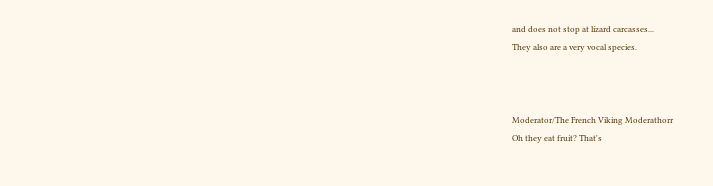and does not stop at lizard carcasses...
They also are a very vocal species.



Moderator/The French Viking Moderathorr
Oh they eat fruit? That's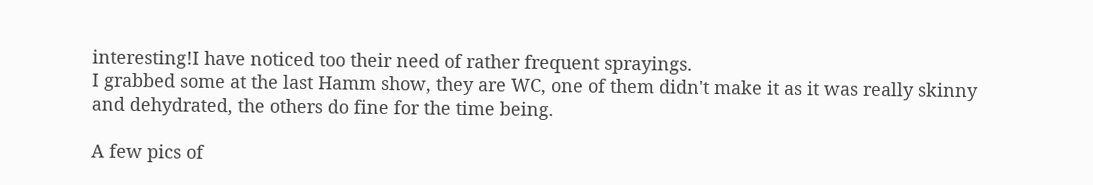interesting!I have noticed too their need of rather frequent sprayings.
I grabbed some at the last Hamm show, they are WC, one of them didn't make it as it was really skinny and dehydrated, the others do fine for the time being.

A few pics of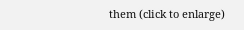them (click to enlarge)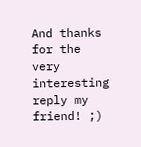And thanks for the very interesting reply my friend! ;)